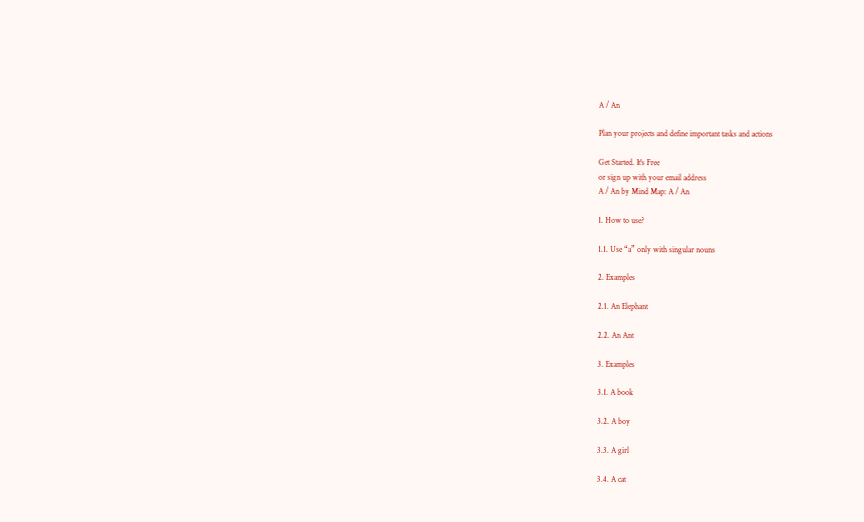A / An

Plan your projects and define important tasks and actions

Get Started. It's Free
or sign up with your email address
A / An by Mind Map: A / An

1. How to use?

1.1. Use “a” only with singular nouns

2. Examples

2.1. An Elephant

2.2. An Ant

3. Examples

3.1. A book

3.2. A boy

3.3. A girl

3.4. A cat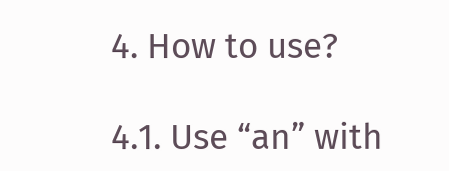4. How to use?

4.1. Use “an” with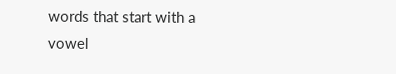words that start with a vowel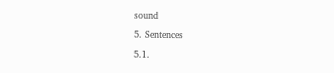sound

5. Sentences

5.1.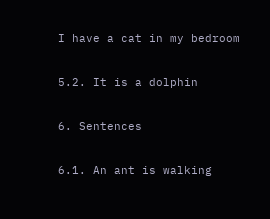I have a cat in my bedroom

5.2. It is a dolphin

6. Sentences

6.1. An ant is walking